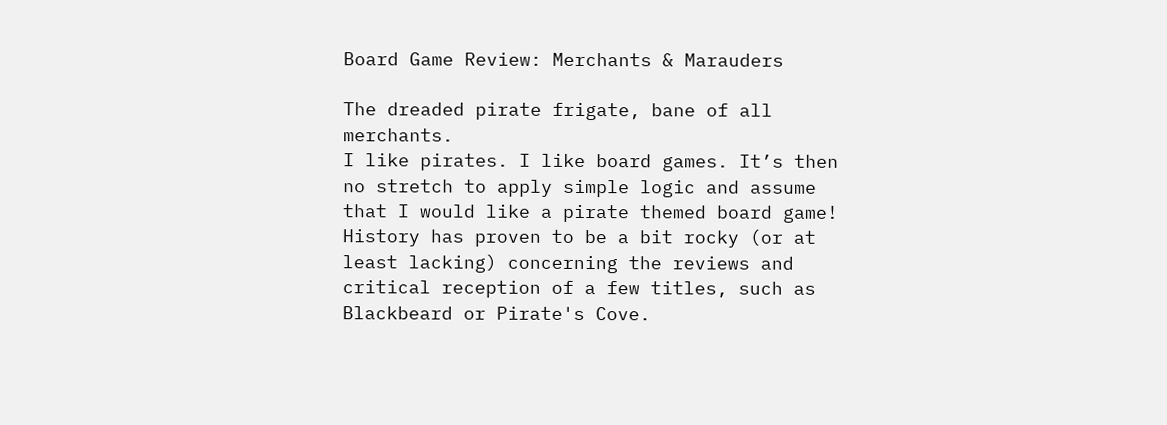Board Game Review: Merchants & Marauders

The dreaded pirate frigate, bane of all merchants.
I like pirates. I like board games. It’s then no stretch to apply simple logic and assume that I would like a pirate themed board game! History has proven to be a bit rocky (or at least lacking) concerning the reviews and critical reception of a few titles, such as Blackbeard or Pirate's Cove.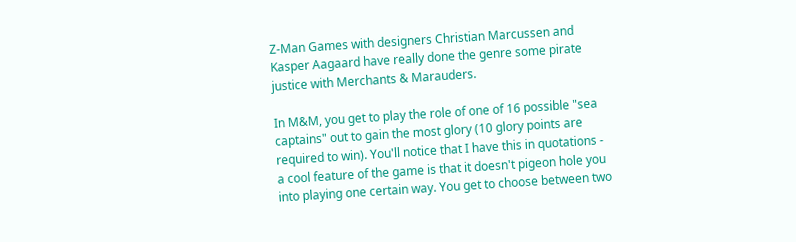Z-Man Games with designers Christian Marcussen and Kasper Aagaard have really done the genre some pirate justice with Merchants & Marauders.

In M&M, you get to play the role of one of 16 possible "sea captains" out to gain the most glory (10 glory points are required to win). You'll notice that I have this in quotations - a cool feature of the game is that it doesn't pigeon hole you into playing one certain way. You get to choose between two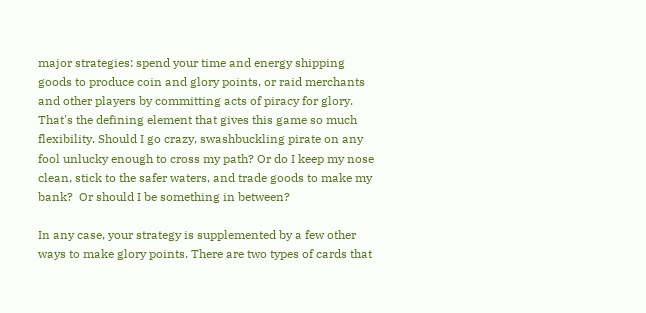major strategies: spend your time and energy shipping goods to produce coin and glory points, or raid merchants and other players by committing acts of piracy for glory. That's the defining element that gives this game so much flexibility. Should I go crazy, swashbuckling pirate on any fool unlucky enough to cross my path? Or do I keep my nose clean, stick to the safer waters, and trade goods to make my bank?  Or should I be something in between?

In any case, your strategy is supplemented by a few other ways to make glory points. There are two types of cards that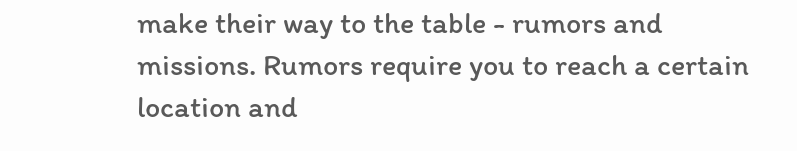make their way to the table - rumors and missions. Rumors require you to reach a certain location and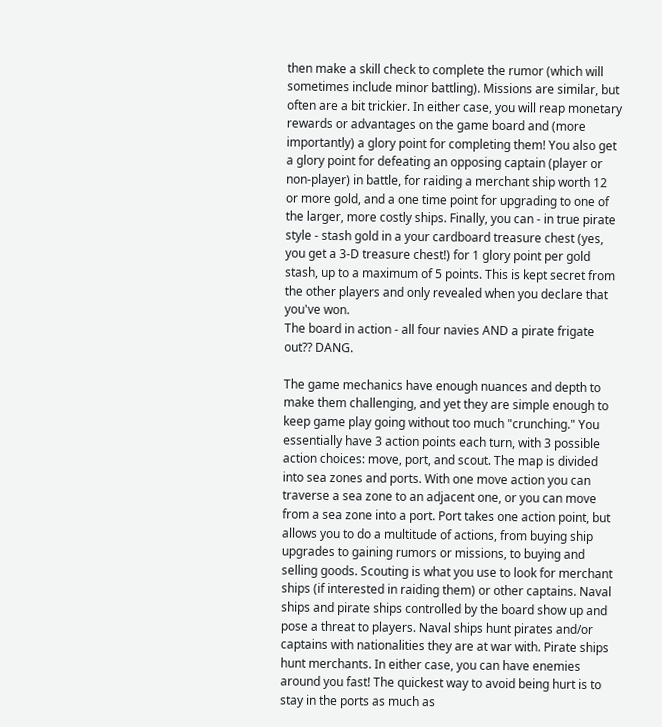then make a skill check to complete the rumor (which will sometimes include minor battling). Missions are similar, but often are a bit trickier. In either case, you will reap monetary rewards or advantages on the game board and (more importantly) a glory point for completing them! You also get a glory point for defeating an opposing captain (player or non-player) in battle, for raiding a merchant ship worth 12 or more gold, and a one time point for upgrading to one of the larger, more costly ships. Finally, you can - in true pirate style - stash gold in a your cardboard treasure chest (yes, you get a 3-D treasure chest!) for 1 glory point per gold stash, up to a maximum of 5 points. This is kept secret from the other players and only revealed when you declare that you've won.
The board in action - all four navies AND a pirate frigate out?? DANG.

The game mechanics have enough nuances and depth to make them challenging, and yet they are simple enough to keep game play going without too much "crunching." You essentially have 3 action points each turn, with 3 possible action choices: move, port, and scout. The map is divided into sea zones and ports. With one move action you can traverse a sea zone to an adjacent one, or you can move from a sea zone into a port. Port takes one action point, but allows you to do a multitude of actions, from buying ship upgrades to gaining rumors or missions, to buying and selling goods. Scouting is what you use to look for merchant ships (if interested in raiding them) or other captains. Naval ships and pirate ships controlled by the board show up and pose a threat to players. Naval ships hunt pirates and/or captains with nationalities they are at war with. Pirate ships hunt merchants. In either case, you can have enemies around you fast! The quickest way to avoid being hurt is to stay in the ports as much as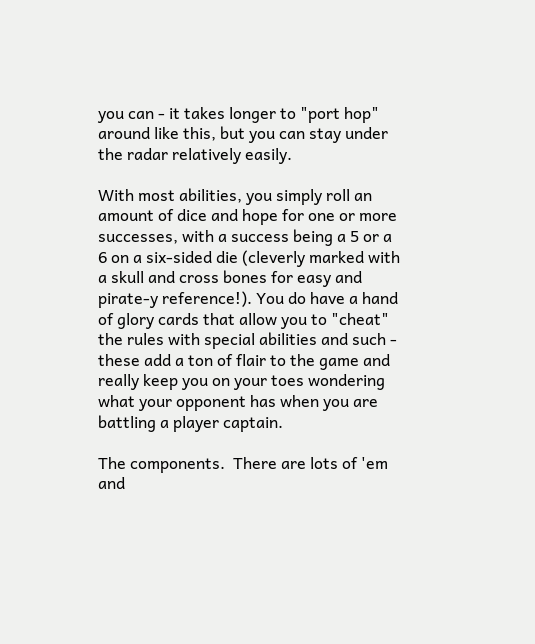you can - it takes longer to "port hop" around like this, but you can stay under the radar relatively easily.

With most abilities, you simply roll an amount of dice and hope for one or more successes, with a success being a 5 or a 6 on a six-sided die (cleverly marked with a skull and cross bones for easy and pirate-y reference!). You do have a hand of glory cards that allow you to "cheat" the rules with special abilities and such - these add a ton of flair to the game and really keep you on your toes wondering what your opponent has when you are battling a player captain.

The components.  There are lots of 'em and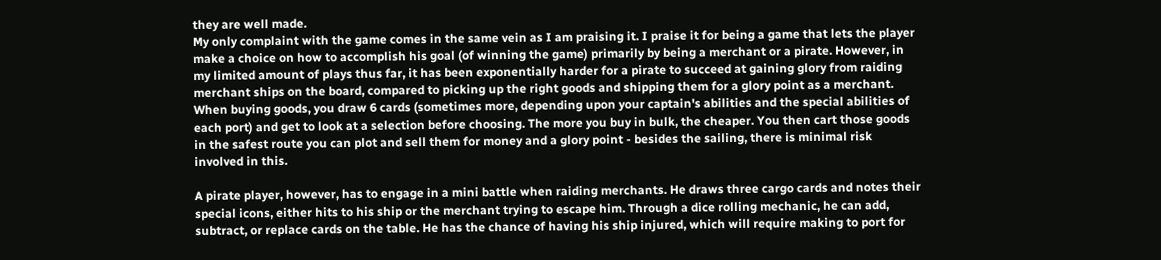they are well made.
My only complaint with the game comes in the same vein as I am praising it. I praise it for being a game that lets the player make a choice on how to accomplish his goal (of winning the game) primarily by being a merchant or a pirate. However, in my limited amount of plays thus far, it has been exponentially harder for a pirate to succeed at gaining glory from raiding merchant ships on the board, compared to picking up the right goods and shipping them for a glory point as a merchant. When buying goods, you draw 6 cards (sometimes more, depending upon your captain's abilities and the special abilities of each port) and get to look at a selection before choosing. The more you buy in bulk, the cheaper. You then cart those goods in the safest route you can plot and sell them for money and a glory point - besides the sailing, there is minimal risk involved in this.

A pirate player, however, has to engage in a mini battle when raiding merchants. He draws three cargo cards and notes their special icons, either hits to his ship or the merchant trying to escape him. Through a dice rolling mechanic, he can add, subtract, or replace cards on the table. He has the chance of having his ship injured, which will require making to port for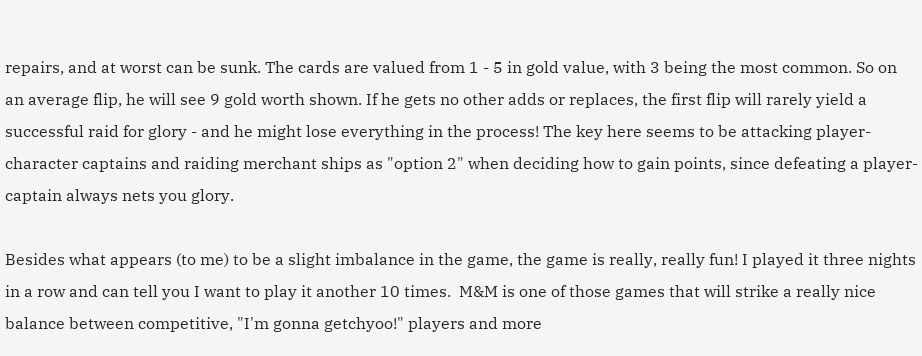repairs, and at worst can be sunk. The cards are valued from 1 - 5 in gold value, with 3 being the most common. So on an average flip, he will see 9 gold worth shown. If he gets no other adds or replaces, the first flip will rarely yield a successful raid for glory - and he might lose everything in the process! The key here seems to be attacking player-character captains and raiding merchant ships as "option 2" when deciding how to gain points, since defeating a player-captain always nets you glory.

Besides what appears (to me) to be a slight imbalance in the game, the game is really, really fun! I played it three nights in a row and can tell you I want to play it another 10 times.  M&M is one of those games that will strike a really nice balance between competitive, "I'm gonna getchyoo!" players and more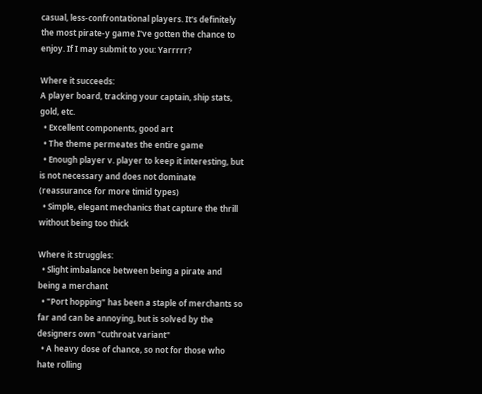casual, less-confrontational players. It's definitely the most pirate-y game I've gotten the chance to enjoy. If I may submit to you: Yarrrrr?

Where it succeeds:
A player board, tracking your captain, ship stats, gold, etc.
  • Excellent components, good art
  • The theme permeates the entire game
  • Enough player v. player to keep it interesting, but is not necessary and does not dominate (reassurance for more timid types)
  • Simple, elegant mechanics that capture the thrill without being too thick

Where it struggles:
  • Slight imbalance between being a pirate and being a merchant
  • "Port hopping" has been a staple of merchants so far and can be annoying, but is solved by the designers own "cuthroat variant"
  • A heavy dose of chance, so not for those who hate rolling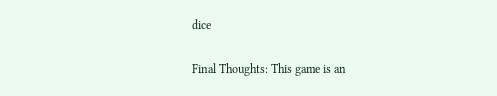dice

Final Thoughts: This game is an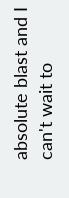absolute blast and I can't wait to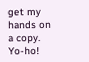get my hands on a copy. Yo-ho!